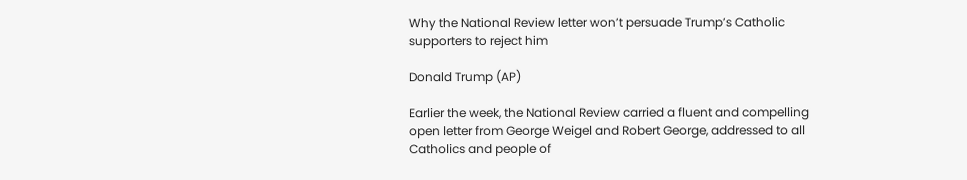Why the National Review letter won’t persuade Trump’s Catholic supporters to reject him

Donald Trump (AP)

Earlier the week, the National Review carried a fluent and compelling open letter from George Weigel and Robert George, addressed to all Catholics and people of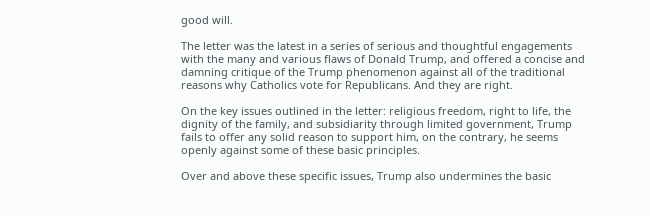good will.

The letter was the latest in a series of serious and thoughtful engagements with the many and various flaws of Donald Trump, and offered a concise and damning critique of the Trump phenomenon against all of the traditional reasons why Catholics vote for Republicans. And they are right.

On the key issues outlined in the letter: religious freedom, right to life, the dignity of the family, and subsidiarity through limited government, Trump fails to offer any solid reason to support him, on the contrary, he seems openly against some of these basic principles.

Over and above these specific issues, Trump also undermines the basic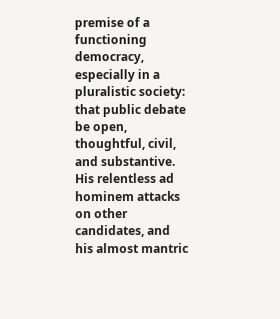premise of a functioning democracy, especially in a pluralistic society: that public debate be open, thoughtful, civil, and substantive. His relentless ad hominem attacks on other candidates, and his almost mantric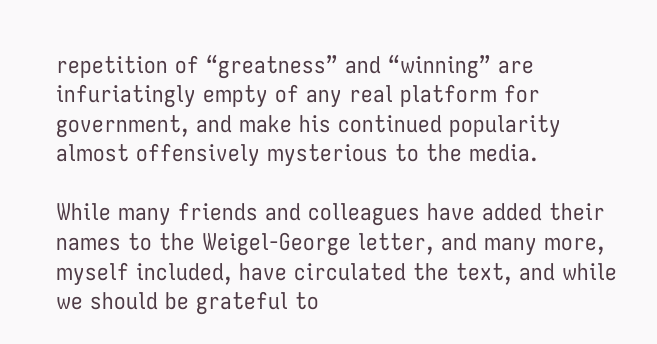repetition of “greatness” and “winning” are infuriatingly empty of any real platform for government, and make his continued popularity almost offensively mysterious to the media.

While many friends and colleagues have added their names to the Weigel-George letter, and many more, myself included, have circulated the text, and while we should be grateful to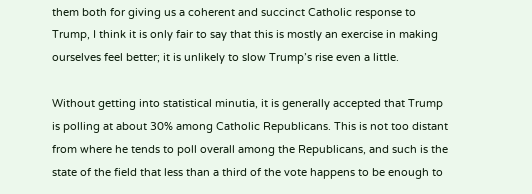them both for giving us a coherent and succinct Catholic response to Trump, I think it is only fair to say that this is mostly an exercise in making ourselves feel better; it is unlikely to slow Trump’s rise even a little.

Without getting into statistical minutia, it is generally accepted that Trump is polling at about 30% among Catholic Republicans. This is not too distant from where he tends to poll overall among the Republicans, and such is the state of the field that less than a third of the vote happens to be enough to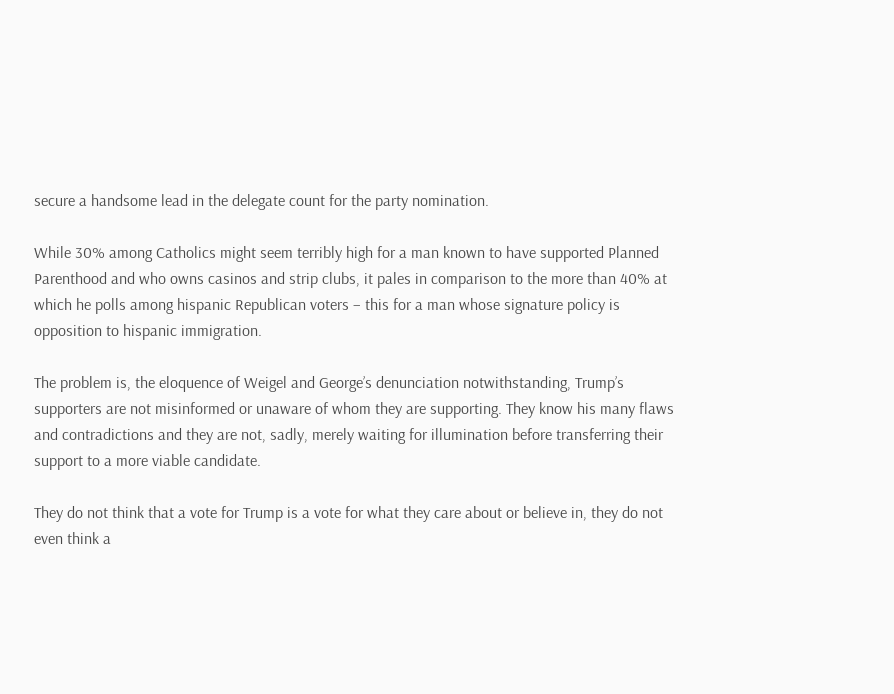secure a handsome lead in the delegate count for the party nomination.

While 30% among Catholics might seem terribly high for a man known to have supported Planned Parenthood and who owns casinos and strip clubs, it pales in comparison to the more than 40% at which he polls among hispanic Republican voters – this for a man whose signature policy is opposition to hispanic immigration.

The problem is, the eloquence of Weigel and George’s denunciation notwithstanding, Trump’s supporters are not misinformed or unaware of whom they are supporting. They know his many flaws and contradictions and they are not, sadly, merely waiting for illumination before transferring their support to a more viable candidate.

They do not think that a vote for Trump is a vote for what they care about or believe in, they do not even think a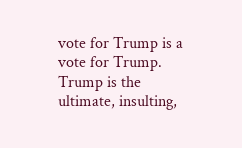vote for Trump is a vote for Trump. Trump is the ultimate, insulting,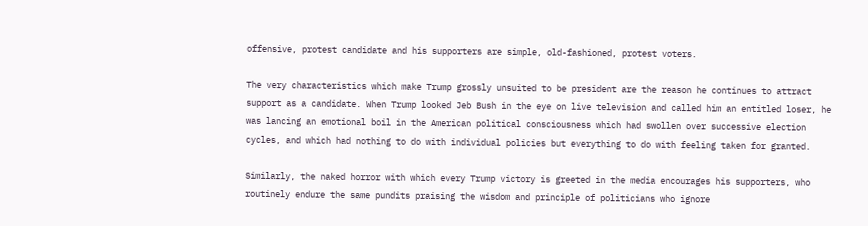offensive, protest candidate and his supporters are simple, old-fashioned, protest voters.

The very characteristics which make Trump grossly unsuited to be president are the reason he continues to attract support as a candidate. When Trump looked Jeb Bush in the eye on live television and called him an entitled loser, he was lancing an emotional boil in the American political consciousness which had swollen over successive election cycles, and which had nothing to do with individual policies but everything to do with feeling taken for granted.

Similarly, the naked horror with which every Trump victory is greeted in the media encourages his supporters, who routinely endure the same pundits praising the wisdom and principle of politicians who ignore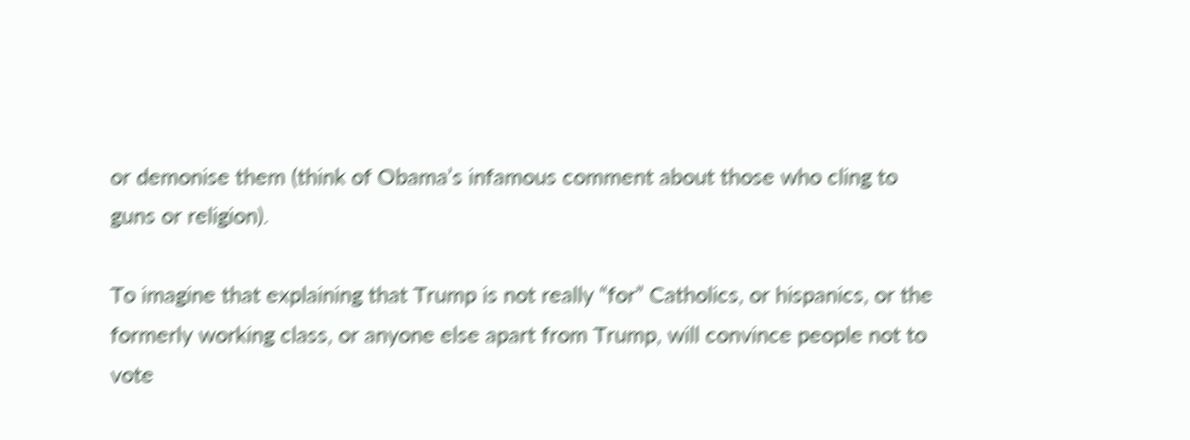or demonise them (think of Obama’s infamous comment about those who cling to guns or religion).

To imagine that explaining that Trump is not really “for” Catholics, or hispanics, or the formerly working class, or anyone else apart from Trump, will convince people not to vote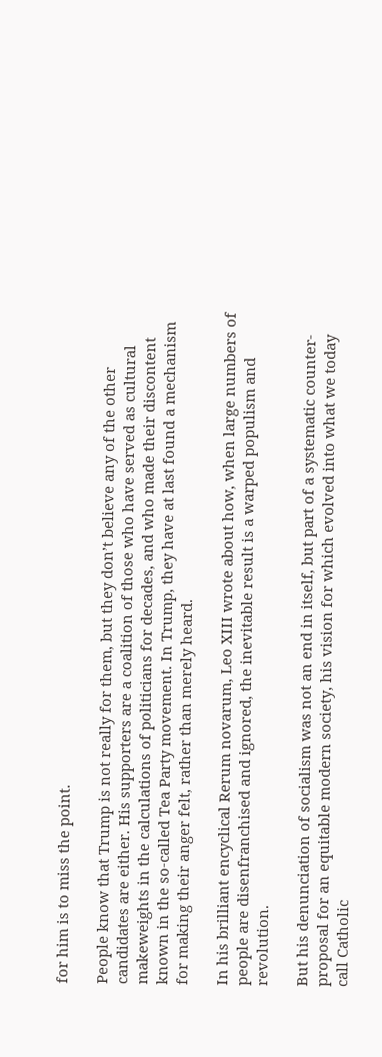for him is to miss the point.

People know that Trump is not really for them, but they don’t believe any of the other candidates are either. His supporters are a coalition of those who have served as cultural makeweights in the calculations of politicians for decades, and who made their discontent known in the so-called Tea Party movement. In Trump, they have at last found a mechanism for making their anger felt, rather than merely heard.

In his brilliant encyclical Rerum novarum, Leo XIII wrote about how, when large numbers of people are disenfranchised and ignored, the inevitable result is a warped populism and revolution.

But his denunciation of socialism was not an end in itself, but part of a systematic counter-proposal for an equitable modern society, his vision for which evolved into what we today call Catholic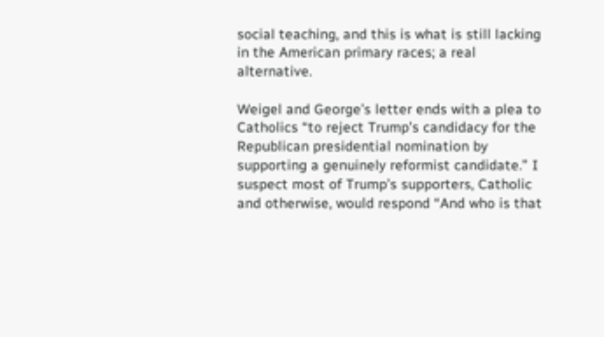social teaching, and this is what is still lacking in the American primary races; a real alternative.

Weigel and George’s letter ends with a plea to Catholics “to reject Trump’s candidacy for the Republican presidential nomination by supporting a genuinely reformist candidate.” I suspect most of Trump’s supporters, Catholic and otherwise, would respond “And who is that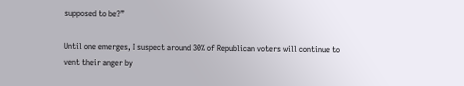supposed to be?”

Until one emerges, I suspect around 30% of Republican voters will continue to vent their anger by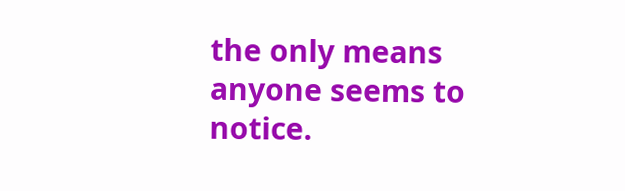the only means anyone seems to notice.